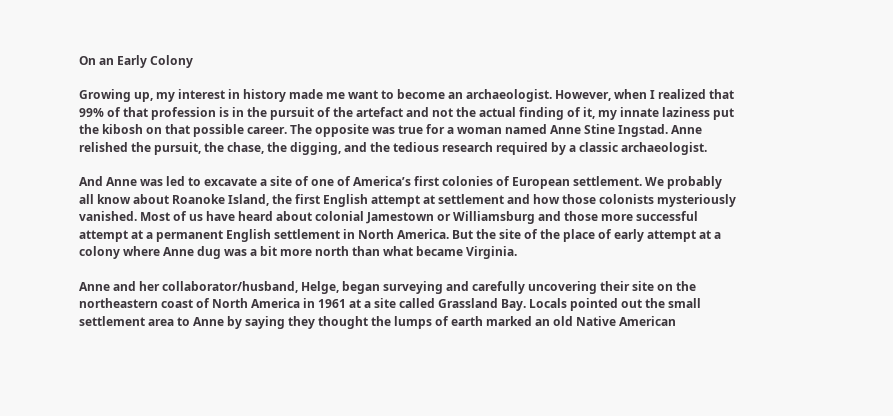On an Early Colony

Growing up, my interest in history made me want to become an archaeologist. However, when I realized that 99% of that profession is in the pursuit of the artefact and not the actual finding of it, my innate laziness put the kibosh on that possible career. The opposite was true for a woman named Anne Stine Ingstad. Anne relished the pursuit, the chase, the digging, and the tedious research required by a classic archaeologist.

And Anne was led to excavate a site of one of America’s first colonies of European settlement. We probably all know about Roanoke Island, the first English attempt at settlement and how those colonists mysteriously vanished. Most of us have heard about colonial Jamestown or Williamsburg and those more successful attempt at a permanent English settlement in North America. But the site of the place of early attempt at a colony where Anne dug was a bit more north than what became Virginia.

Anne and her collaborator/husband, Helge, began surveying and carefully uncovering their site on the northeastern coast of North America in 1961 at a site called Grassland Bay. Locals pointed out the small settlement area to Anne by saying they thought the lumps of earth marked an old Native American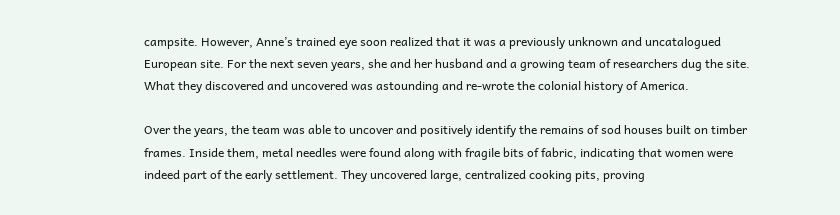campsite. However, Anne’s trained eye soon realized that it was a previously unknown and uncatalogued European site. For the next seven years, she and her husband and a growing team of researchers dug the site. What they discovered and uncovered was astounding and re-wrote the colonial history of America.

Over the years, the team was able to uncover and positively identify the remains of sod houses built on timber frames. Inside them, metal needles were found along with fragile bits of fabric, indicating that women were indeed part of the early settlement. They uncovered large, centralized cooking pits, proving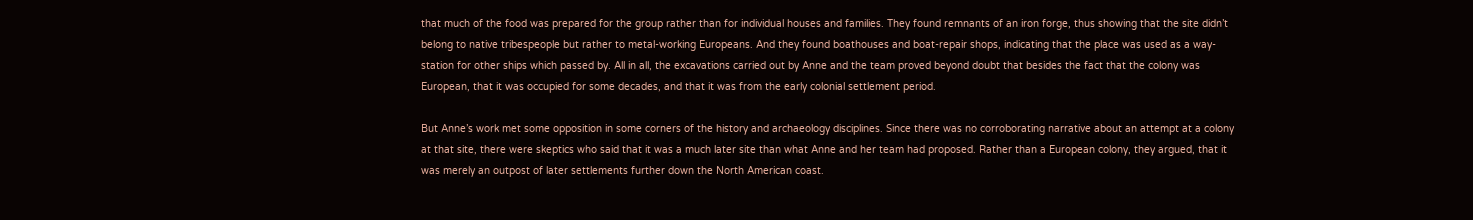that much of the food was prepared for the group rather than for individual houses and families. They found remnants of an iron forge, thus showing that the site didn’t belong to native tribespeople but rather to metal-working Europeans. And they found boathouses and boat-repair shops, indicating that the place was used as a way-station for other ships which passed by. All in all, the excavations carried out by Anne and the team proved beyond doubt that besides the fact that the colony was European, that it was occupied for some decades, and that it was from the early colonial settlement period.

But Anne’s work met some opposition in some corners of the history and archaeology disciplines. Since there was no corroborating narrative about an attempt at a colony at that site, there were skeptics who said that it was a much later site than what Anne and her team had proposed. Rather than a European colony, they argued, that it was merely an outpost of later settlements further down the North American coast.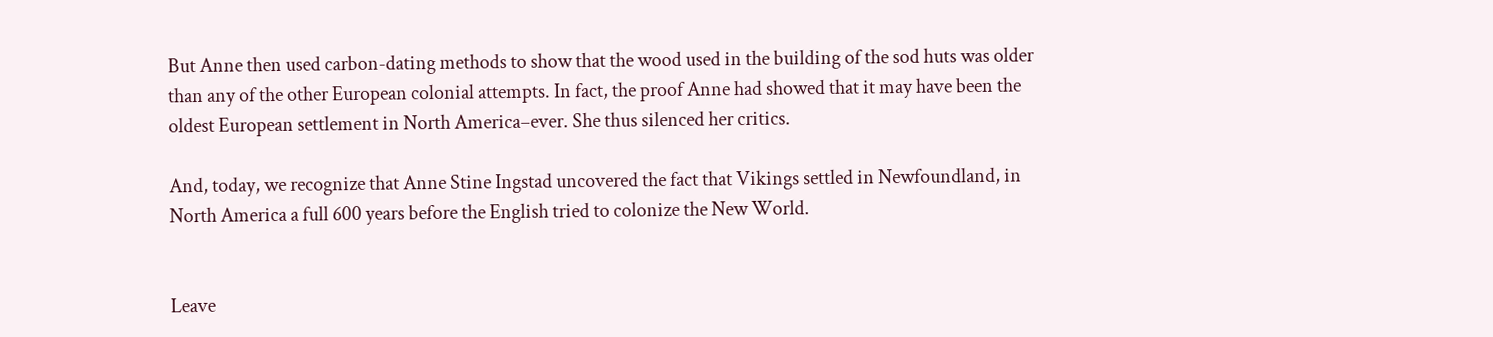But Anne then used carbon-dating methods to show that the wood used in the building of the sod huts was older than any of the other European colonial attempts. In fact, the proof Anne had showed that it may have been the oldest European settlement in North America–ever. She thus silenced her critics.

And, today, we recognize that Anne Stine Ingstad uncovered the fact that Vikings settled in Newfoundland, in North America a full 600 years before the English tried to colonize the New World.


Leave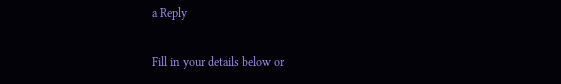a Reply

Fill in your details below or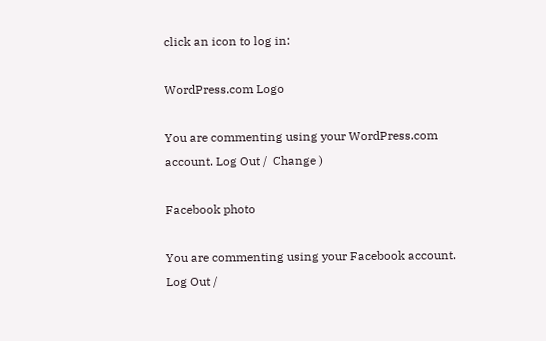click an icon to log in:

WordPress.com Logo

You are commenting using your WordPress.com account. Log Out /  Change )

Facebook photo

You are commenting using your Facebook account. Log Out /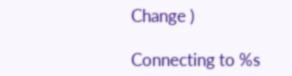Change )

Connecting to %s